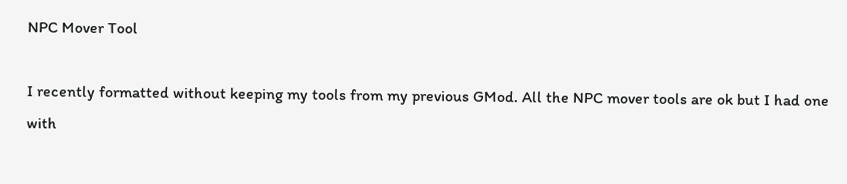NPC Mover Tool

I recently formatted without keeping my tools from my previous GMod. All the NPC mover tools are ok but I had one with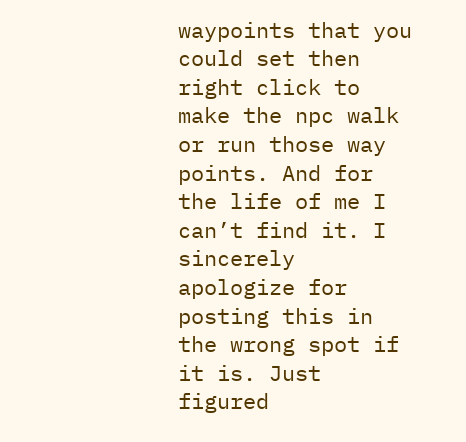waypoints that you could set then right click to make the npc walk or run those way points. And for the life of me I can’t find it. I sincerely apologize for posting this in the wrong spot if it is. Just figured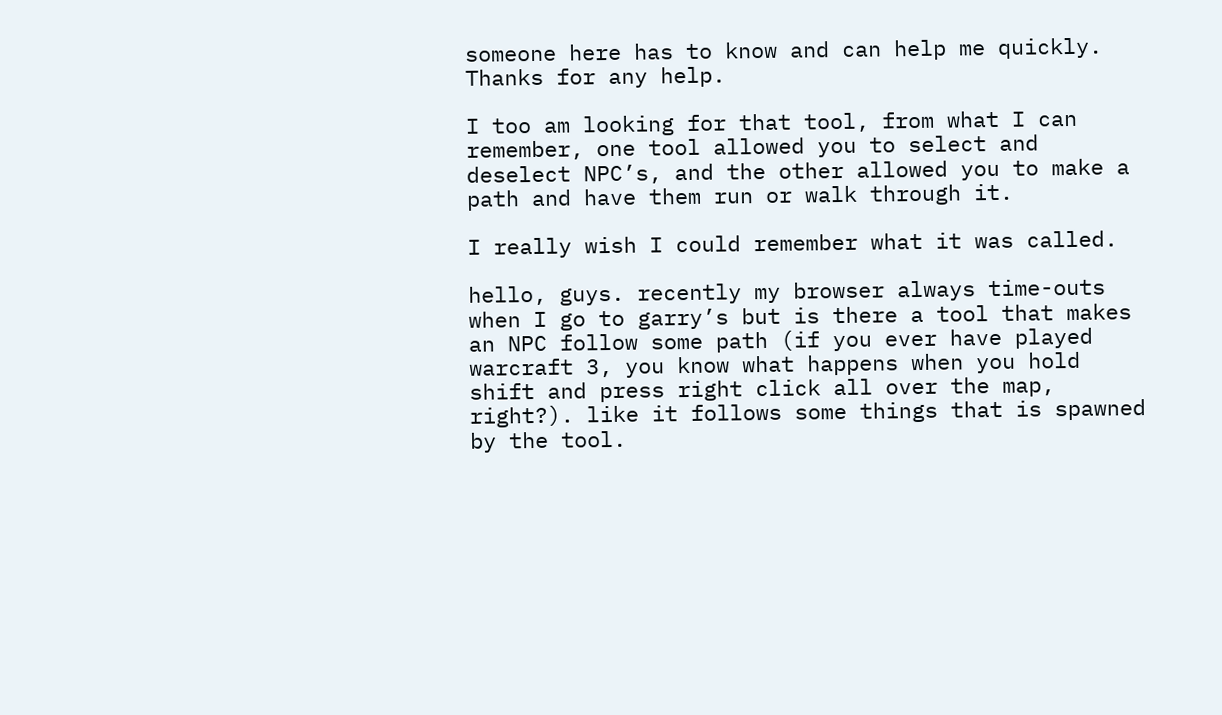someone here has to know and can help me quickly. Thanks for any help.

I too am looking for that tool, from what I can remember, one tool allowed you to select and deselect NPC’s, and the other allowed you to make a path and have them run or walk through it.

I really wish I could remember what it was called.

hello, guys. recently my browser always time-outs when I go to garry’s but is there a tool that makes an NPC follow some path (if you ever have played warcraft 3, you know what happens when you hold shift and press right click all over the map, right?). like it follows some things that is spawned by the tool.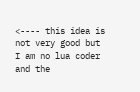<---- this idea is not very good but I am no lua coder and the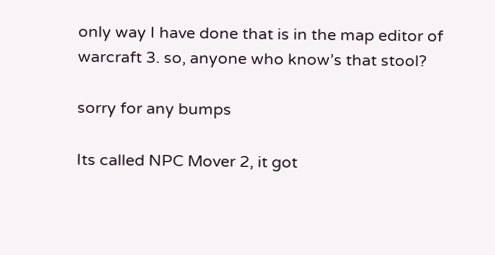only way I have done that is in the map editor of warcraft 3. so, anyone who know’s that stool?

sorry for any bumps

Its called NPC Mover 2, it got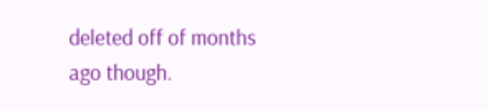deleted off of months ago though.